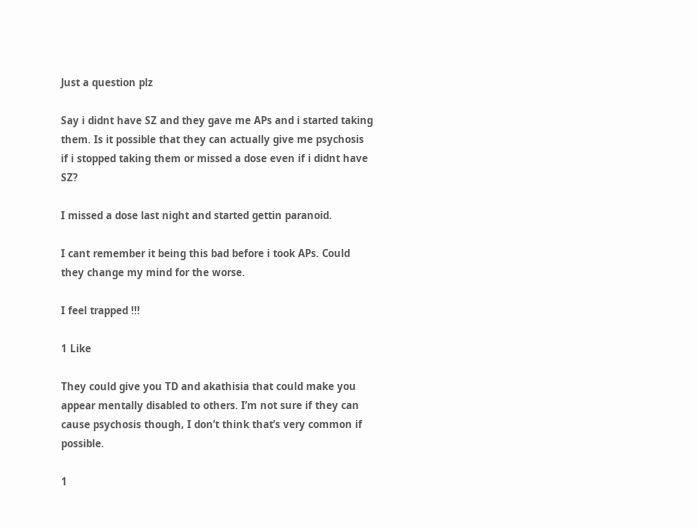Just a question plz

Say i didnt have SZ and they gave me APs and i started taking them. Is it possible that they can actually give me psychosis if i stopped taking them or missed a dose even if i didnt have SZ?

I missed a dose last night and started gettin paranoid.

I cant remember it being this bad before i took APs. Could they change my mind for the worse.

I feel trapped !!!

1 Like

They could give you TD and akathisia that could make you appear mentally disabled to others. I’m not sure if they can cause psychosis though, I don’t think that’s very common if possible.

1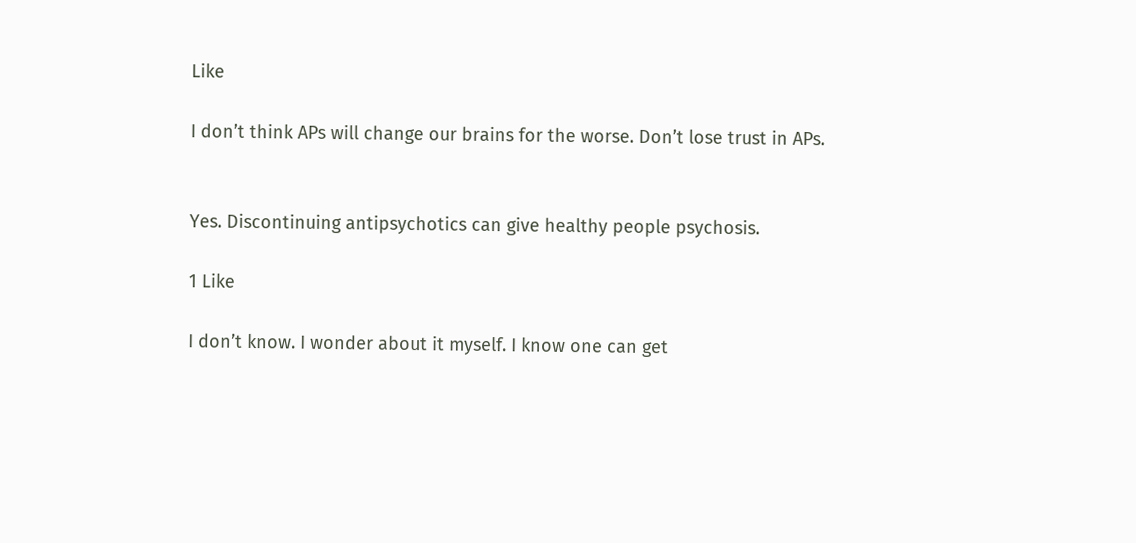Like

I don’t think APs will change our brains for the worse. Don’t lose trust in APs.


Yes. Discontinuing antipsychotics can give healthy people psychosis.

1 Like

I don’t know. I wonder about it myself. I know one can get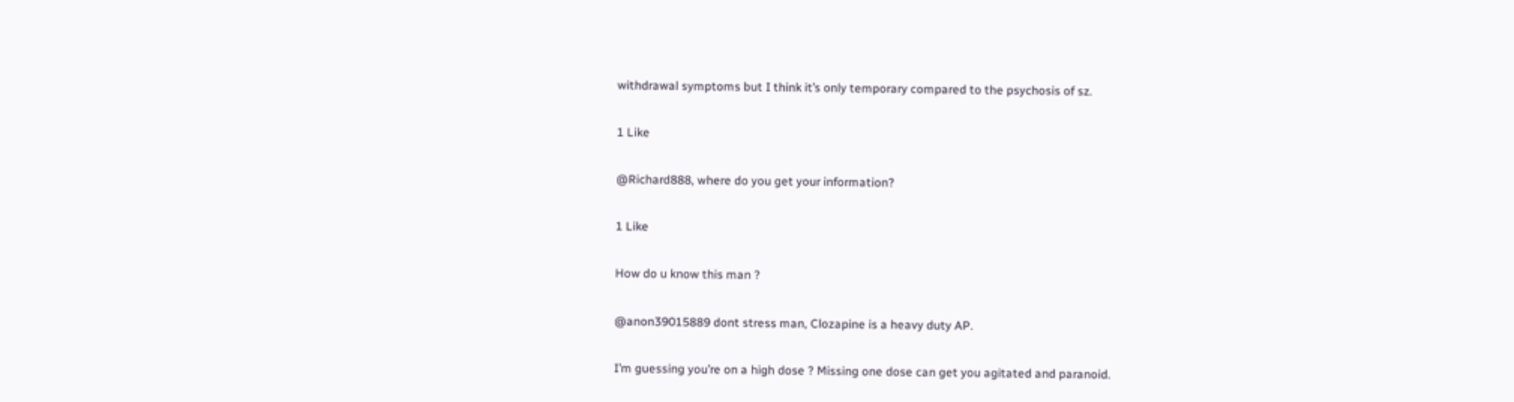withdrawal symptoms but I think it’s only temporary compared to the psychosis of sz.

1 Like

@Richard888, where do you get your information?

1 Like

How do u know this man ?

@anon39015889 dont stress man, Clozapine is a heavy duty AP.

I’m guessing you’re on a high dose ? Missing one dose can get you agitated and paranoid.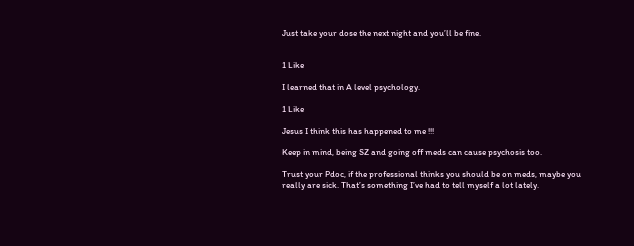Just take your dose the next night and you’ll be fine.


1 Like

I learned that in A level psychology.

1 Like

Jesus I think this has happened to me !!!

Keep in mind, being SZ and going off meds can cause psychosis too.

Trust your Pdoc, if the professional thinks you should be on meds, maybe you really are sick. That’s something I’ve had to tell myself a lot lately.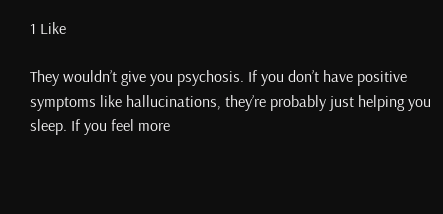1 Like

They wouldn’t give you psychosis. If you don’t have positive symptoms like hallucinations, they’re probably just helping you sleep. If you feel more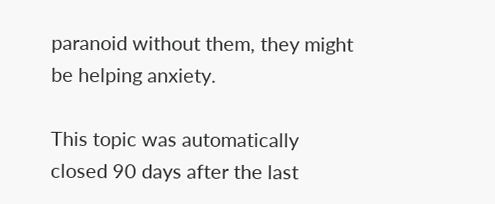paranoid without them, they might be helping anxiety.

This topic was automatically closed 90 days after the last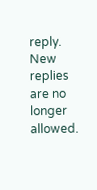reply. New replies are no longer allowed.